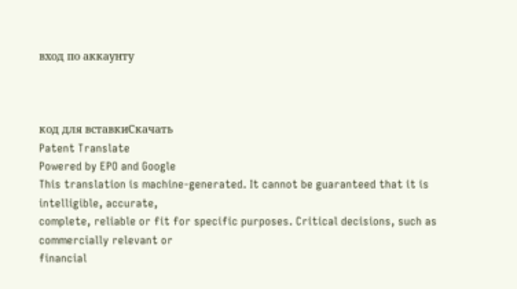вход по аккаунту



код для вставкиСкачать
Patent Translate
Powered by EPO and Google
This translation is machine-generated. It cannot be guaranteed that it is intelligible, accurate,
complete, reliable or fit for specific purposes. Critical decisions, such as commercially relevant or
financial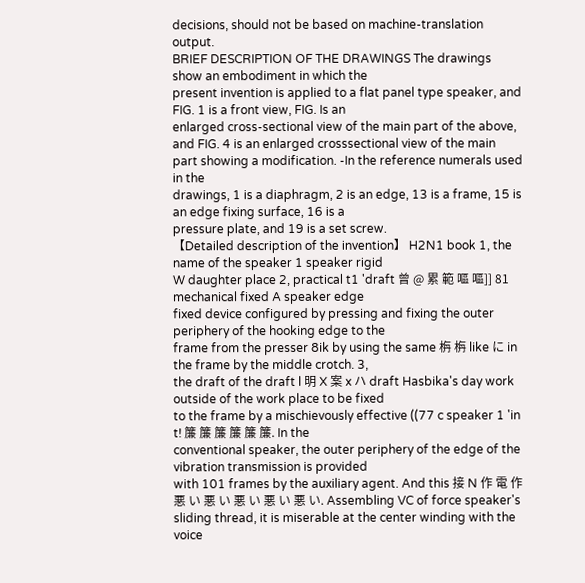decisions, should not be based on machine-translation output.
BRIEF DESCRIPTION OF THE DRAWINGS The drawings show an embodiment in which the
present invention is applied to a flat panel type speaker, and FIG. 1 is a front view, FIG. Is an
enlarged cross-sectional view of the main part of the above, and FIG. 4 is an enlarged crosssectional view of the main part showing a modification. -In the reference numerals used in the
drawings, 1 is a diaphragm, 2 is an edge, 13 is a frame, 15 is an edge fixing surface, 16 is a
pressure plate, and 19 is a set screw.
【Detailed description of the invention】 H2N1 book 1, the name of the speaker 1 speaker rigid
W daughter place 2, practical t1 'draft 曾 @ 累 範 嘔 嘔]] 81 mechanical fixed A speaker edge
fixed device configured by pressing and fixing the outer periphery of the hooking edge to the
frame from the presser 8ik by using the same 栴 栴 like に in the frame by the middle crotch. 3,
the draft of the draft l 明 X 案 x ハ draft Hasbika's day work outside of the work place to be fixed
to the frame by a mischievously effective ((77 c speaker 1 'in t! 簾 簾 簾 簾 簾 簾. In the
conventional speaker, the outer periphery of the edge of the vibration transmission is provided
with 101 frames by the auxiliary agent. And this 接 N 作 電 作 悪 い 悪 い 悪 い 悪 い 悪 い. Assembling VC of force speaker's sliding thread, it is miserable at the center winding with the
voice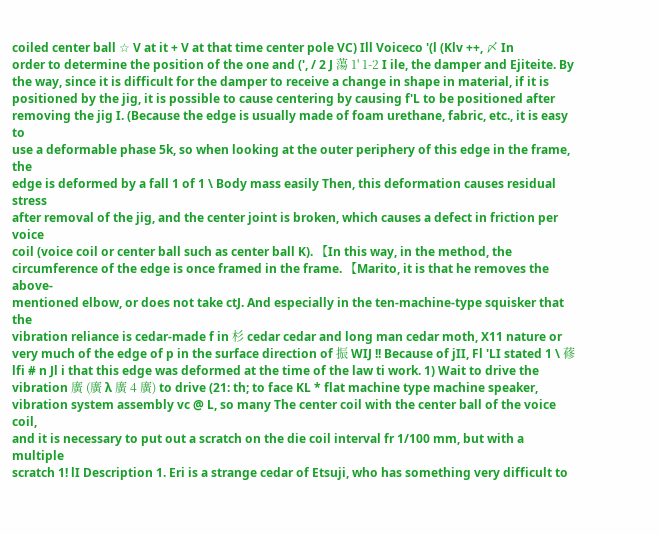coiled center ball ☆ V at it + V at that time center pole VC) Ill Voiceco '(l (Klv ++, 〆 In
order to determine the position of the one and (', / 2 J 蕩 1' 1-2 I ile, the damper and Ejiteite. By
the way, since it is difficult for the damper to receive a change in shape in material, if it is
positioned by the jig, it is possible to cause centering by causing f'L to be positioned after
removing the jig I. (Because the edge is usually made of foam urethane, fabric, etc., it is easy to
use a deformable phase 5k, so when looking at the outer periphery of this edge in the frame, the
edge is deformed by a fall 1 of 1 \ Body mass easily Then, this deformation causes residual stress
after removal of the jig, and the center joint is broken, which causes a defect in friction per voice
coil (voice coil or center ball such as center ball K). 【In this way, in the method, the
circumference of the edge is once framed in the frame. 【Marito, it is that he removes the above-
mentioned elbow, or does not take ctJ. And especially in the ten-machine-type squisker that the
vibration reliance is cedar-made f in 杉 cedar cedar and long man cedar moth, X11 nature or
very much of the edge of p in the surface direction of 振 WIJ !! Because of jII, Fl 'LI stated 1 \ 蓚
lfi # n Jl i that this edge was deformed at the time of the law ti work. 1) Wait to drive the
vibration 廣 (廣 λ 廣 4 廣) to drive (21: th; to face KL * flat machine type machine speaker,
vibration system assembly vc @ L, so many The center coil with the center ball of the voice coil,
and it is necessary to put out a scratch on the die coil interval fr 1/100 mm, but with a multiple
scratch 1! lI Description 1. Eri is a strange cedar of Etsuji, who has something very difficult to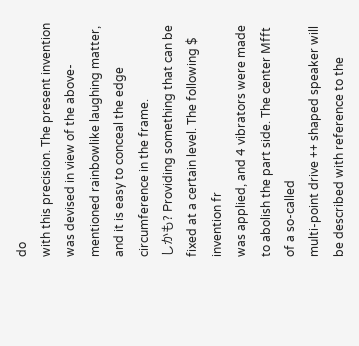do
with this precision. The present invention was devised in view of the above-mentioned rainbowlike laughing matter, and it is easy to conceal the edge circumference in the frame.
しかも? Providing something that can be fixed at a certain level. The following $ invention fr
was applied, and 4 vibrators were made to abolish the part side. The center Mfft of a so-called
multi-point drive ++ shaped speaker will be described with reference to the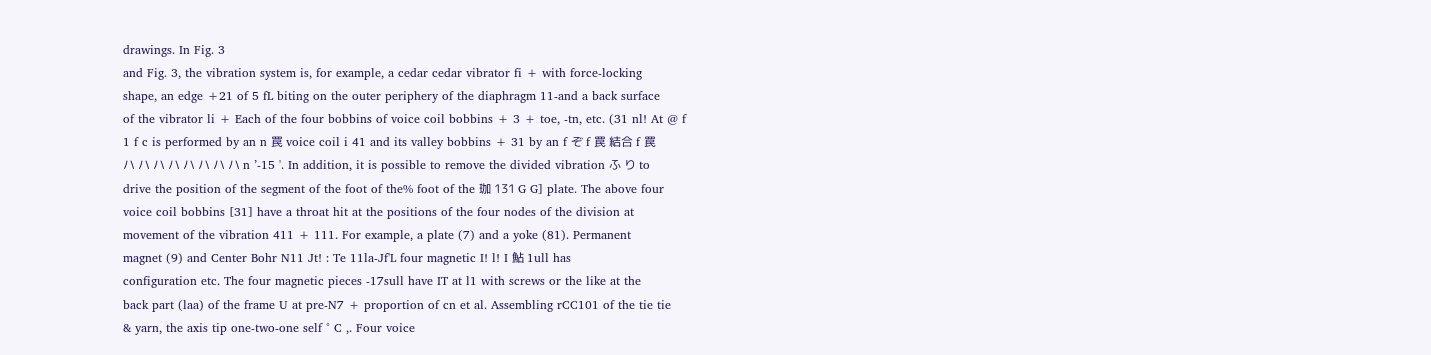drawings. In Fig. 3
and Fig. 3, the vibration system is, for example, a cedar cedar vibrator fi + with force-locking
shape, an edge +21 of 5 fL biting on the outer periphery of the diaphragm 11-and a back surface
of the vibrator li + Each of the four bobbins of voice coil bobbins + 3 + toe, -tn, etc. (31 nl! At @ f
1 f c is performed by an n 罠 voice coil i 41 and its valley bobbins + 31 by an f ぞ f 罠 結合 f 罠
ハ ハ ハ ハ ハ ハ ハ ハ n ’-15 '. In addition, it is possible to remove the divided vibration ふ り to
drive the position of the segment of the foot of the% foot of the 珈 131 G G] plate. The above four
voice coil bobbins [31] have a throat hit at the positions of the four nodes of the division at
movement of the vibration 411 + 111. For example, a plate (7) and a yoke (81). Permanent
magnet (9) and Center Bohr N11 Jt! : Te 11la-Jf'L four magnetic I! l! I 鮎 1ull has
configuration etc. The four magnetic pieces -17sull have IT at l1 with screws or the like at the
back part (laa) of the frame U at pre-N7 + proportion of cn et al. Assembling rCC101 of the tie tie
& yarn, the axis tip one-two-one self ° C ,. Four voice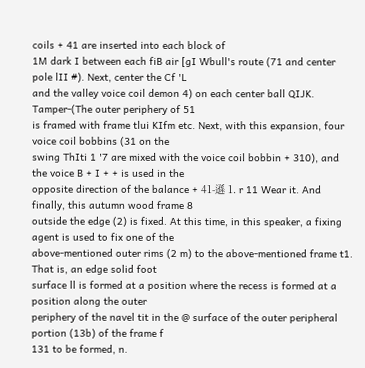coils + 41 are inserted into each block of
1M dark I between each fiB air [gI Wbull's route (71 and center pole lII #). Next, center the Cf 'L
and the valley voice coil demon 4) on each center ball QIJK. Tamper-(The outer periphery of 51
is framed with frame tlui KIfm etc. Next, with this expansion, four voice coil bobbins (31 on the
swing ThIti 1 '7 are mixed with the voice coil bobbin + 310), and the voice B + I + + is used in the
opposite direction of the balance + 41-遜 1. r 11 Wear it. And finally, this autumn wood frame 8
outside the edge (2) is fixed. At this time, in this speaker, a fixing agent is used to fix one of the
above-mentioned outer rims (2 m) to the above-mentioned frame t1. That is, an edge solid foot
surface ll is formed at a position where the recess is formed at a position along the outer
periphery of the navel tit in the @ surface of the outer peripheral portion (13b) of the frame f
131 to be formed, n.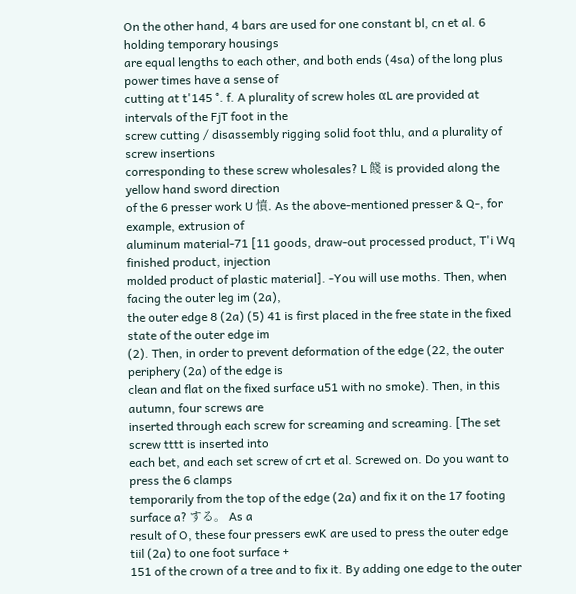On the other hand, 4 bars are used for one constant bl, cn et al. 6 holding temporary housings
are equal lengths to each other, and both ends (4sa) of the long plus power times have a sense of
cutting at t'145 °. f. A plurality of screw holes αL are provided at intervals of the FjT foot in the
screw cutting / disassembly rigging solid foot thlu, and a plurality of screw insertions
corresponding to these screw wholesales? L 餞 is provided along the yellow hand sword direction
of the 6 presser work U 憤. As the above-mentioned presser & Q-, for example, extrusion of
aluminum material-71 [11 goods, draw-out processed product, T'i Wq finished product, injection
molded product of plastic material]. -You will use moths. Then, when facing the outer leg im (2a),
the outer edge 8 (2a) (5) 41 is first placed in the free state in the fixed state of the outer edge im
(2). Then, in order to prevent deformation of the edge (22, the outer periphery (2a) of the edge is
clean and flat on the fixed surface u51 with no smoke). Then, in this autumn, four screws are
inserted through each screw for screaming and screaming. [The set screw tttt is inserted into
each bet, and each set screw of crt et al. Screwed on. Do you want to press the 6 clamps
temporarily from the top of the edge (2a) and fix it on the 17 footing surface a? する。 As a
result of O, these four pressers ewK are used to press the outer edge tiil (2a) to one foot surface +
151 of the crown of a tree and to fix it. By adding one edge to the outer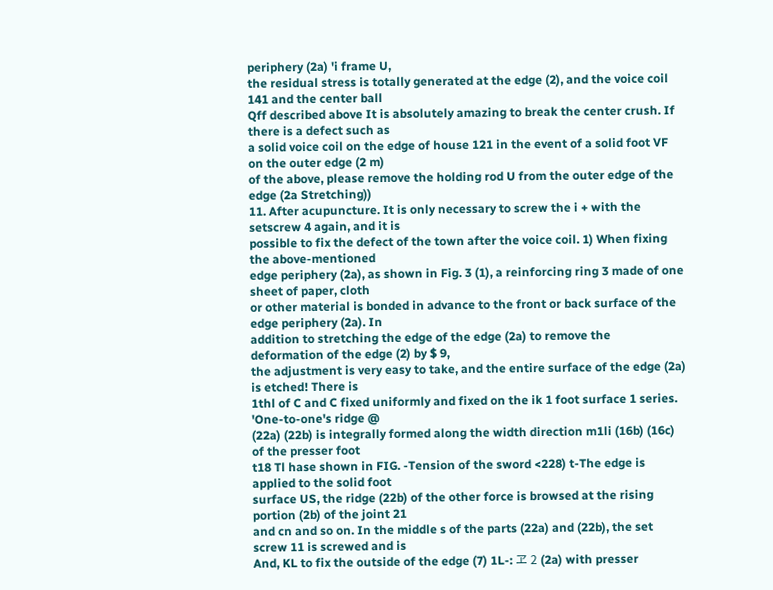periphery (2a) 'i frame U,
the residual stress is totally generated at the edge (2), and the voice coil 141 and the center ball
Qff described above It is absolutely amazing to break the center crush. If there is a defect such as
a solid voice coil on the edge of house 121 in the event of a solid foot VF on the outer edge (2 m)
of the above, please remove the holding rod U from the outer edge of the edge (2a Stretching))
11. After acupuncture. It is only necessary to screw the i + with the setscrew 4 again, and it is
possible to fix the defect of the town after the voice coil. 1) When fixing the above-mentioned
edge periphery (2a), as shown in Fig. 3 (1), a reinforcing ring 3 made of one sheet of paper, cloth
or other material is bonded in advance to the front or back surface of the edge periphery (2a). In
addition to stretching the edge of the edge (2a) to remove the deformation of the edge (2) by $ 9,
the adjustment is very easy to take, and the entire surface of the edge (2a) is etched! There is
1thl of C and C fixed uniformly and fixed on the ik 1 foot surface 1 series. 'One-to-one's ridge @
(22a) (22b) is integrally formed along the width direction m1li (16b) (16c) of the presser foot
t18 Tl hase shown in FIG. -Tension of the sword <228) t-The edge is applied to the solid foot
surface US, the ridge (22b) of the other force is browsed at the rising portion (2b) of the joint 21
and cn and so on. In the middle s of the parts (22a) and (22b), the set screw 11 is screwed and is
And, KL to fix the outside of the edge (7) 1L-: ヱ 2 (2a) with presser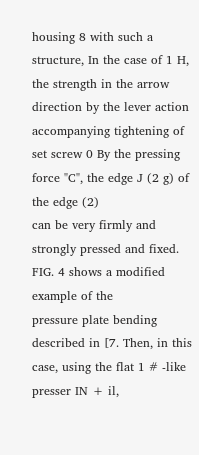housing 8 with such a
structure, In the case of 1 H, the strength in the arrow direction by the lever action
accompanying tightening of set screw 0 By the pressing force "C", the edge J (2 g) of the edge (2)
can be very firmly and strongly pressed and fixed. FIG. 4 shows a modified example of the
pressure plate bending described in [7. Then, in this case, using the flat 1 # -like presser IN + il,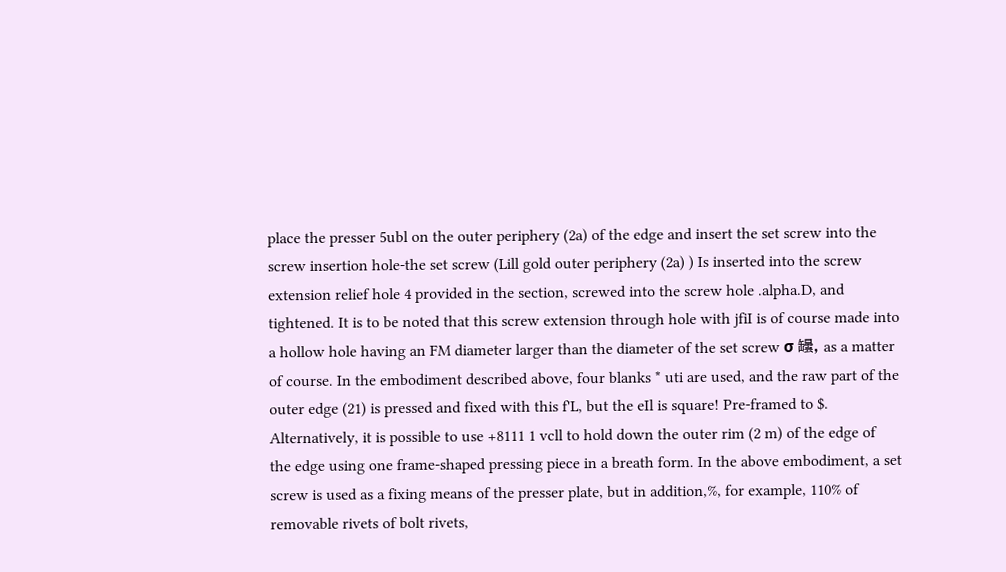place the presser 5ubl on the outer periphery (2a) of the edge and insert the set screw into the
screw insertion hole-the set screw (Lill gold outer periphery (2a) ) Is inserted into the screw
extension relief hole 4 provided in the section, screwed into the screw hole .alpha.D, and
tightened. It is to be noted that this screw extension through hole with jfiI is of course made into
a hollow hole having an FM diameter larger than the diameter of the set screw σ 罎, as a matter
of course. In the embodiment described above, four blanks * uti are used, and the raw part of the
outer edge (21) is pressed and fixed with this f'L, but the eIl is square! Pre-framed to $.
Alternatively, it is possible to use +8111 1 vcll to hold down the outer rim (2 m) of the edge of
the edge using one frame-shaped pressing piece in a breath form. In the above embodiment, a set
screw is used as a fixing means of the presser plate, but in addition,%, for example, 110% of
removable rivets of bolt rivets,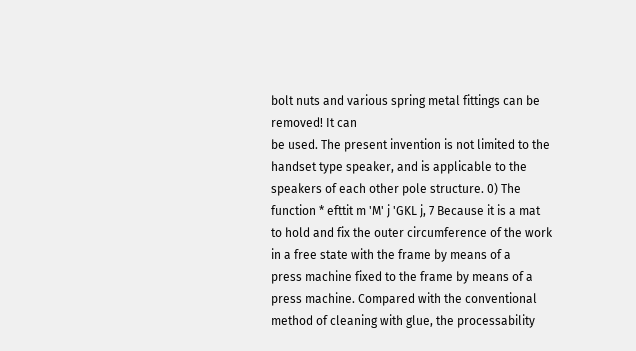bolt nuts and various spring metal fittings can be removed! It can
be used. The present invention is not limited to the handset type speaker, and is applicable to the
speakers of each other pole structure. 0) The function * efttit m 'M' j 'GKL j, 7 Because it is a mat
to hold and fix the outer circumference of the work in a free state with the frame by means of a
press machine fixed to the frame by means of a press machine. Compared with the conventional
method of cleaning with glue, the processability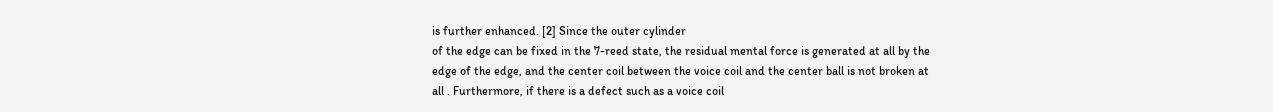is further enhanced. [2] Since the outer cylinder
of the edge can be fixed in the 7-reed state, the residual mental force is generated at all by the
edge of the edge, and the center coil between the voice coil and the center ball is not broken at
all . Furthermore, if there is a defect such as a voice coil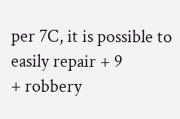per 7C, it is possible to easily repair + 9
+ robbery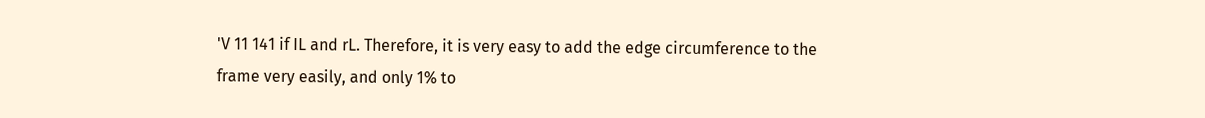'V 11 141 if IL and rL. Therefore, it is very easy to add the edge circumference to the
frame very easily, and only 1% to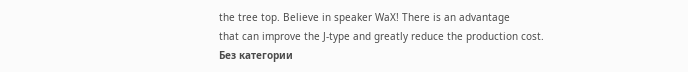the tree top. Believe in speaker WaX! There is an advantage
that can improve the J-type and greatly reduce the production cost.
Без категории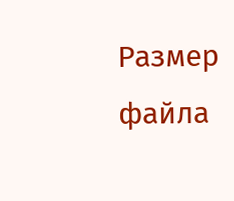Размер файла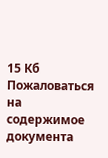15 Кб
Пожаловаться на содержимое документа